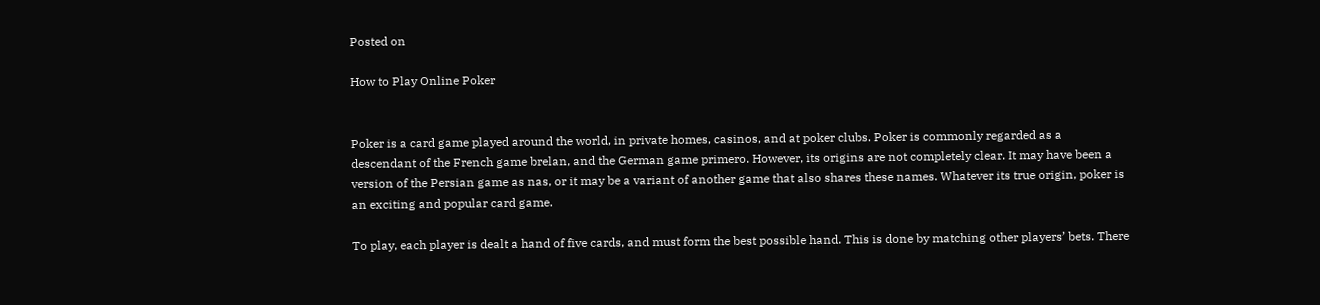Posted on

How to Play Online Poker


Poker is a card game played around the world, in private homes, casinos, and at poker clubs. Poker is commonly regarded as a descendant of the French game brelan, and the German game primero. However, its origins are not completely clear. It may have been a version of the Persian game as nas, or it may be a variant of another game that also shares these names. Whatever its true origin, poker is an exciting and popular card game.

To play, each player is dealt a hand of five cards, and must form the best possible hand. This is done by matching other players’ bets. There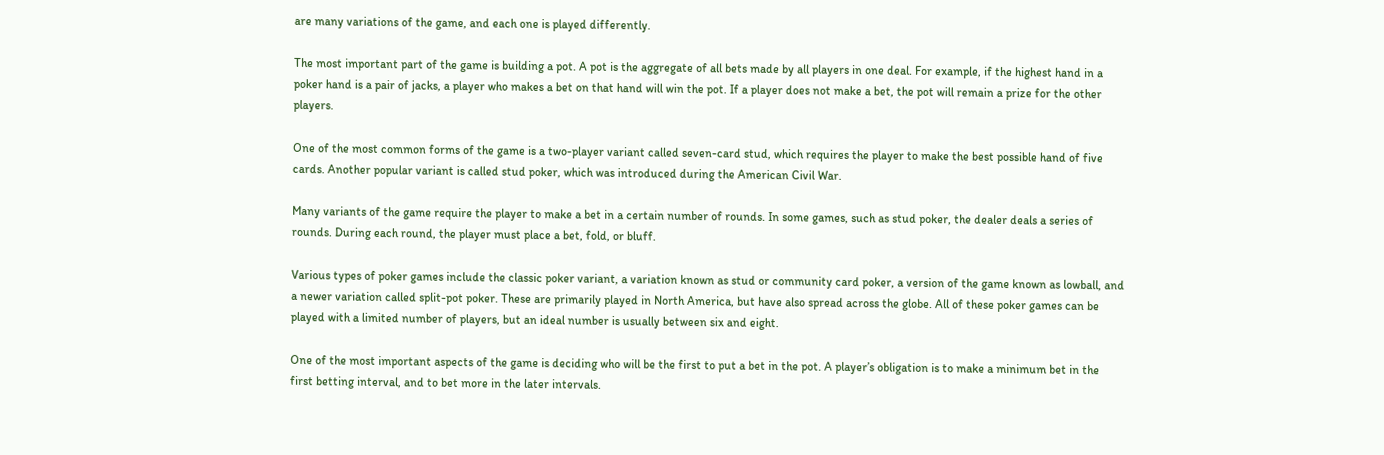are many variations of the game, and each one is played differently.

The most important part of the game is building a pot. A pot is the aggregate of all bets made by all players in one deal. For example, if the highest hand in a poker hand is a pair of jacks, a player who makes a bet on that hand will win the pot. If a player does not make a bet, the pot will remain a prize for the other players.

One of the most common forms of the game is a two-player variant called seven-card stud, which requires the player to make the best possible hand of five cards. Another popular variant is called stud poker, which was introduced during the American Civil War.

Many variants of the game require the player to make a bet in a certain number of rounds. In some games, such as stud poker, the dealer deals a series of rounds. During each round, the player must place a bet, fold, or bluff.

Various types of poker games include the classic poker variant, a variation known as stud or community card poker, a version of the game known as lowball, and a newer variation called split-pot poker. These are primarily played in North America, but have also spread across the globe. All of these poker games can be played with a limited number of players, but an ideal number is usually between six and eight.

One of the most important aspects of the game is deciding who will be the first to put a bet in the pot. A player’s obligation is to make a minimum bet in the first betting interval, and to bet more in the later intervals.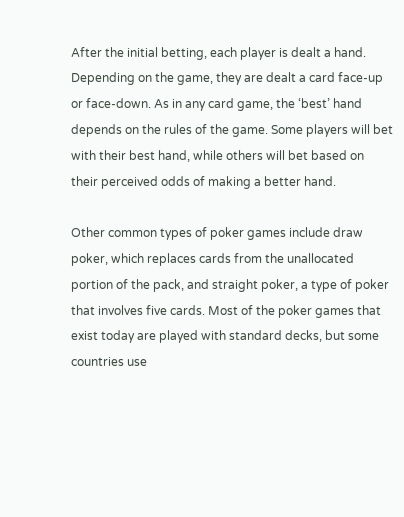After the initial betting, each player is dealt a hand. Depending on the game, they are dealt a card face-up or face-down. As in any card game, the ‘best’ hand depends on the rules of the game. Some players will bet with their best hand, while others will bet based on their perceived odds of making a better hand.

Other common types of poker games include draw poker, which replaces cards from the unallocated portion of the pack, and straight poker, a type of poker that involves five cards. Most of the poker games that exist today are played with standard decks, but some countries use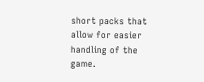short packs that allow for easier handling of the game.